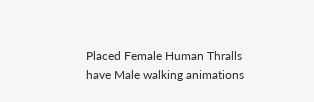Placed Female Human Thralls have Male walking animations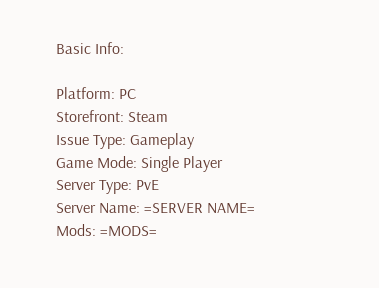Basic Info:

Platform: PC
Storefront: Steam
Issue Type: Gameplay
Game Mode: Single Player
Server Type: PvE
Server Name: =SERVER NAME=
Mods: =MODS=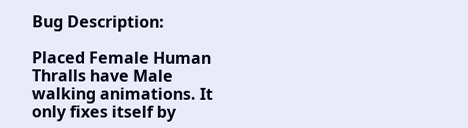Bug Description:

Placed Female Human Thralls have Male walking animations. It only fixes itself by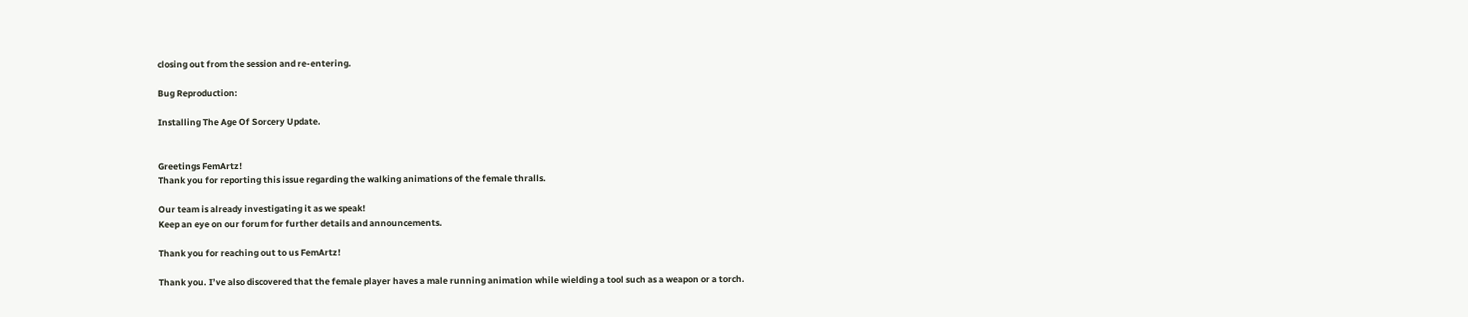closing out from the session and re-entering.

Bug Reproduction:

Installing The Age Of Sorcery Update.


Greetings FemArtz!
Thank you for reporting this issue regarding the walking animations of the female thralls.

Our team is already investigating it as we speak!
Keep an eye on our forum for further details and announcements.

Thank you for reaching out to us FemArtz!

Thank you. I’ve also discovered that the female player haves a male running animation while wielding a tool such as a weapon or a torch.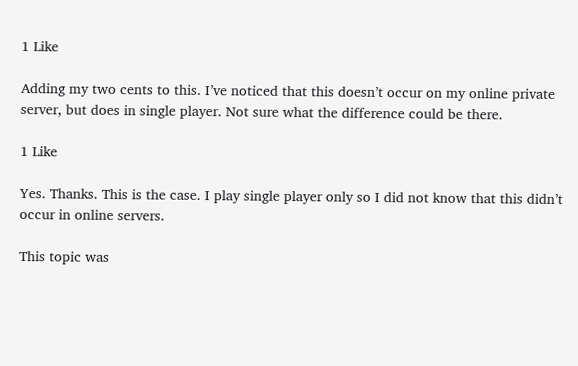1 Like

Adding my two cents to this. I’ve noticed that this doesn’t occur on my online private server, but does in single player. Not sure what the difference could be there.

1 Like

Yes. Thanks. This is the case. I play single player only so I did not know that this didn’t occur in online servers.

This topic was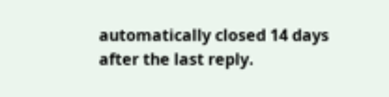automatically closed 14 days after the last reply.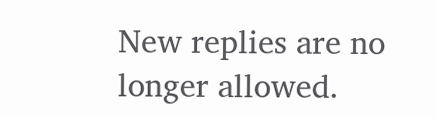New replies are no longer allowed.